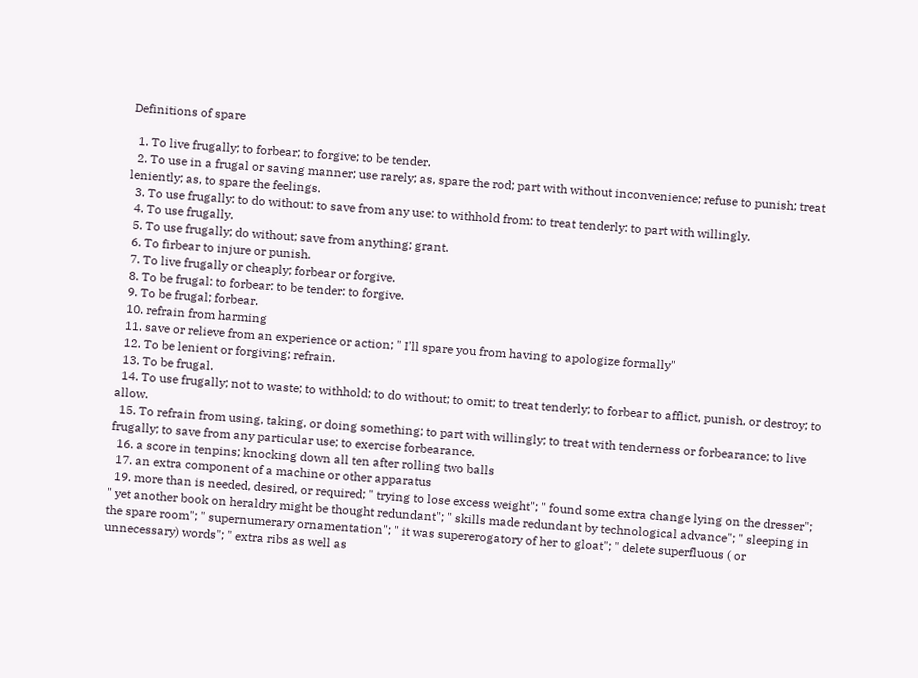Definitions of spare

  1. To live frugally; to forbear; to forgive; to be tender.
  2. To use in a frugal or saving manner; use rarely; as, spare the rod; part with without inconvenience; refuse to punish; treat leniently; as, to spare the feelings.
  3. To use frugally: to do without: to save from any use: to withhold from: to treat tenderly: to part with willingly.
  4. To use frugally.
  5. To use frugally; do without; save from anything; grant.
  6. To firbear to injure or punish.
  7. To live frugally or cheaply; forbear or forgive.
  8. To be frugal: to forbear: to be tender: to forgive.
  9. To be frugal; forbear.
  10. refrain from harming
  11. save or relieve from an experience or action; " I'll spare you from having to apologize formally"
  12. To be lenient or forgiving; refrain.
  13. To be frugal.
  14. To use frugally; not to waste; to withhold; to do without; to omit; to treat tenderly; to forbear to afflict, punish, or destroy; to allow.
  15. To refrain from using, taking, or doing something; to part with willingly; to treat with tenderness or forbearance; to live frugally; to save from any particular use; to exercise forbearance.
  16. a score in tenpins; knocking down all ten after rolling two balls
  17. an extra component of a machine or other apparatus
  19. more than is needed, desired, or required; " trying to lose excess weight"; " found some extra change lying on the dresser"; " yet another book on heraldry might be thought redundant"; " skills made redundant by technological advance"; " sleeping in the spare room"; " supernumerary ornamentation"; " it was supererogatory of her to gloat"; " delete superfluous ( or unnecessary) words"; " extra ribs as well as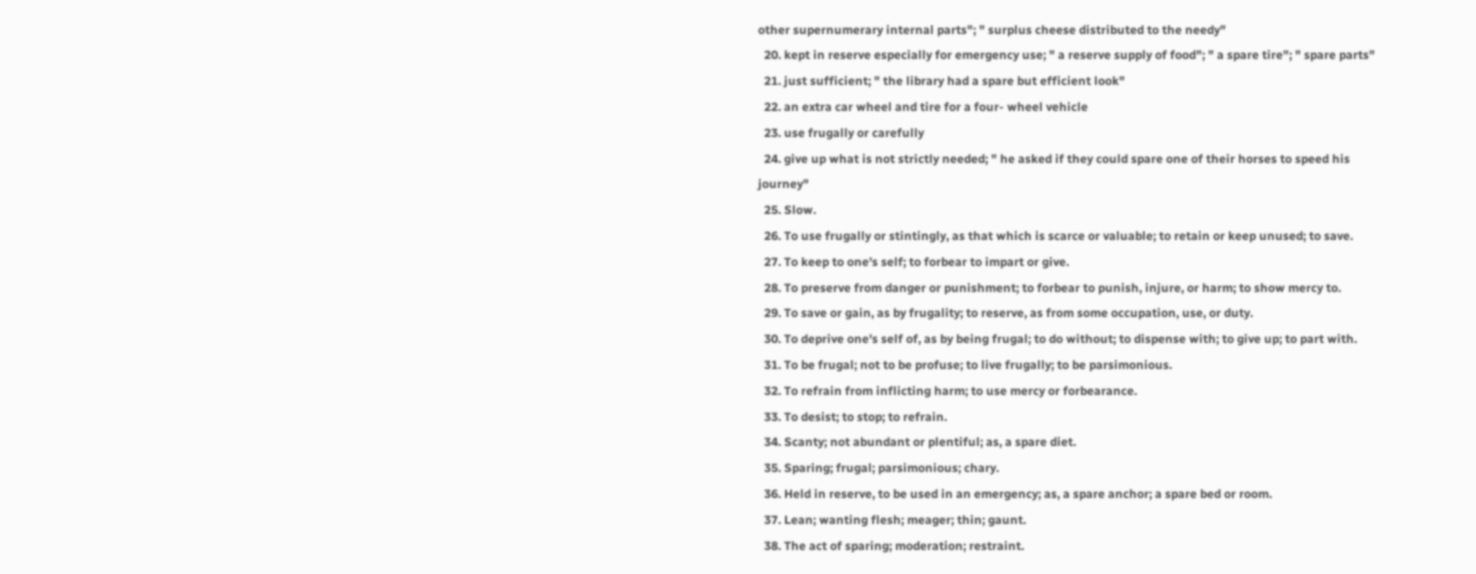other supernumerary internal parts"; " surplus cheese distributed to the needy"
  20. kept in reserve especially for emergency use; " a reserve supply of food"; " a spare tire"; " spare parts"
  21. just sufficient; " the library had a spare but efficient look"
  22. an extra car wheel and tire for a four- wheel vehicle
  23. use frugally or carefully
  24. give up what is not strictly needed; " he asked if they could spare one of their horses to speed his journey"
  25. Slow.
  26. To use frugally or stintingly, as that which is scarce or valuable; to retain or keep unused; to save.
  27. To keep to one's self; to forbear to impart or give.
  28. To preserve from danger or punishment; to forbear to punish, injure, or harm; to show mercy to.
  29. To save or gain, as by frugality; to reserve, as from some occupation, use, or duty.
  30. To deprive one's self of, as by being frugal; to do without; to dispense with; to give up; to part with.
  31. To be frugal; not to be profuse; to live frugally; to be parsimonious.
  32. To refrain from inflicting harm; to use mercy or forbearance.
  33. To desist; to stop; to refrain.
  34. Scanty; not abundant or plentiful; as, a spare diet.
  35. Sparing; frugal; parsimonious; chary.
  36. Held in reserve, to be used in an emergency; as, a spare anchor; a spare bed or room.
  37. Lean; wanting flesh; meager; thin; gaunt.
  38. The act of sparing; moderation; restraint.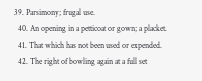39. Parsimony; frugal use.
  40. An opening in a petticoat or gown; a placket.
  41. That which has not been used or expended.
  42. The right of bowling again at a full set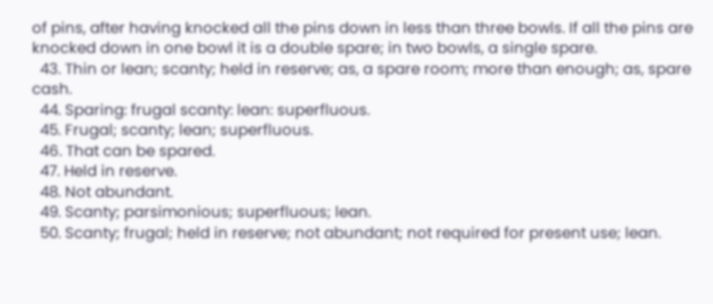of pins, after having knocked all the pins down in less than three bowls. If all the pins are knocked down in one bowl it is a double spare; in two bowls, a single spare.
  43. Thin or lean; scanty; held in reserve; as, a spare room; more than enough; as, spare cash.
  44. Sparing: frugal scanty: lean: superfluous.
  45. Frugal; scanty; lean; superfluous.
  46. That can be spared.
  47. Held in reserve.
  48. Not abundant.
  49. Scanty; parsimonious; superfluous; lean.
  50. Scanty; frugal; held in reserve; not abundant; not required for present use; lean.